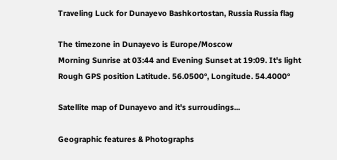Traveling Luck for Dunayevo Bashkortostan, Russia Russia flag

The timezone in Dunayevo is Europe/Moscow
Morning Sunrise at 03:44 and Evening Sunset at 19:09. It's light
Rough GPS position Latitude. 56.0500°, Longitude. 54.4000°

Satellite map of Dunayevo and it's surroudings...

Geographic features & Photographs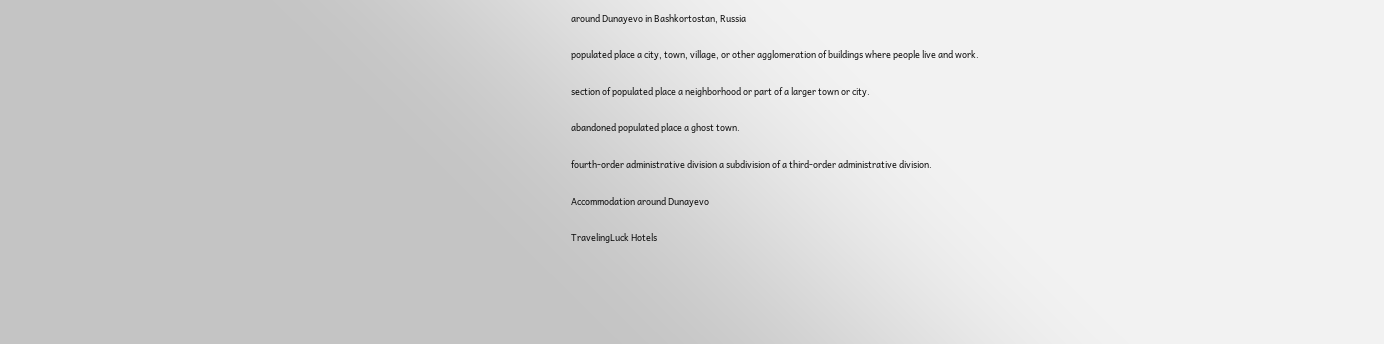around Dunayevo in Bashkortostan, Russia

populated place a city, town, village, or other agglomeration of buildings where people live and work.

section of populated place a neighborhood or part of a larger town or city.

abandoned populated place a ghost town.

fourth-order administrative division a subdivision of a third-order administrative division.

Accommodation around Dunayevo

TravelingLuck Hotels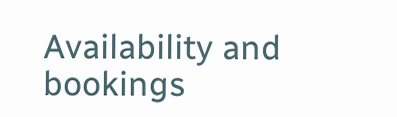Availability and bookings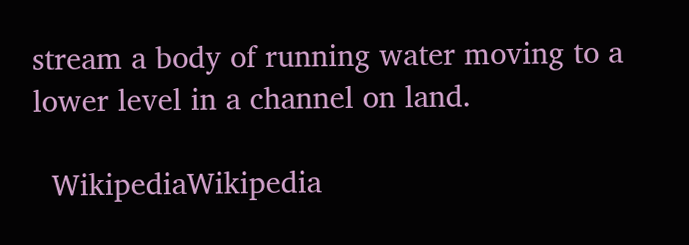stream a body of running water moving to a lower level in a channel on land.

  WikipediaWikipedia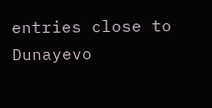entries close to Dunayevo